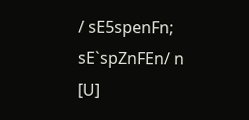/ sE5spenFn; sE`spZnFEn/ n
[U]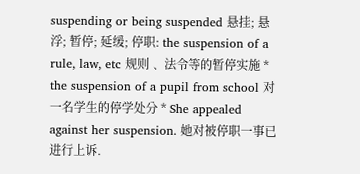suspending or being suspended 悬挂; 悬浮; 暂停; 延缓; 停职: the suspension of a rule, law, etc 规则﹑ 法令等的暂停实施 * the suspension of a pupil from school 对一名学生的停学处分 * She appealed against her suspension. 她对被停职一事已进行上诉.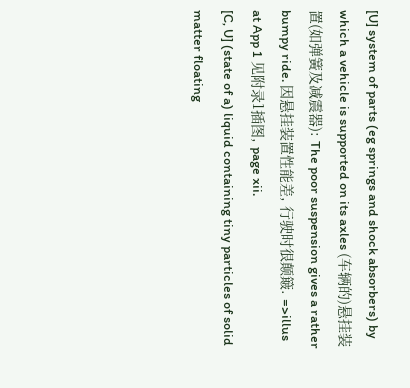[U] system of parts (eg springs and shock absorbers) by which a vehicle is supported on its axles (车辆的)悬挂装置(如弹簧及减震器): The poor suspension gives a rather bumpy ride. 因悬挂装置性能差, 行驶时很颠簸. =>illus at App 1 见附录1插图, page xii.
[C, U] (state of a) liquid containing tiny particles of solid matter floating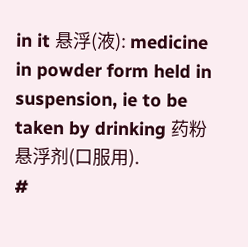in it 悬浮(液): medicine in powder form held in suspension, ie to be taken by drinking 药粉悬浮剂(口服用).
#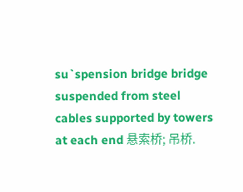su`spension bridge bridge suspended from steel cables supported by towers at each end 悬索桥; 吊桥.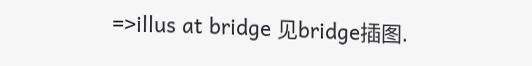=>illus at bridge 见bridge插图.